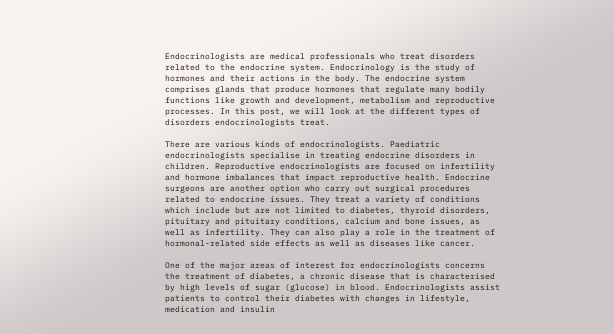Endocrinologists are medical professionals who treat disorders related to the endocrine system. Endocrinology is the study of hormones and their actions in the body. The endocrine system comprises glands that produce hormones that regulate many bodily functions like growth and development, metabolism and reproductive processes. In this post, we will look at the different types of disorders endocrinologists treat.

There are various kinds of endocrinologists. Paediatric endocrinologists specialise in treating endocrine disorders in children. Reproductive endocrinologists are focused on infertility and hormone imbalances that impact reproductive health. Endocrine surgeons are another option who carry out surgical procedures related to endocrine issues. They treat a variety of conditions which include but are not limited to diabetes, thyroid disorders, pituitary and pituitary conditions, calcium and bone issues, as well as infertility. They can also play a role in the treatment of hormonal-related side effects as well as diseases like cancer.

One of the major areas of interest for endocrinologists concerns the treatment of diabetes, a chronic disease that is characterised by high levels of sugar (glucose) in blood. Endocrinologists assist patients to control their diabetes with changes in lifestyle, medication and insulin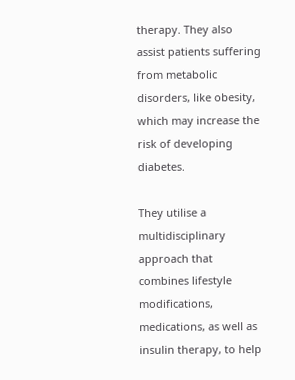therapy. They also assist patients suffering from metabolic disorders, like obesity, which may increase the risk of developing diabetes.

They utilise a multidisciplinary approach that combines lifestyle modifications, medications, as well as insulin therapy, to help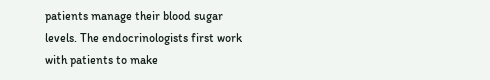patients manage their blood sugar levels. The endocrinologists first work with patients to make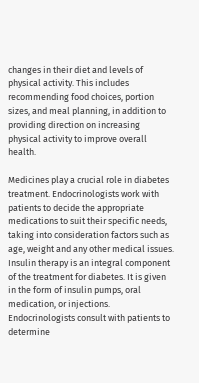changes in their diet and levels of physical activity. This includes recommending food choices, portion sizes, and meal planning, in addition to providing direction on increasing physical activity to improve overall health.

Medicines play a crucial role in diabetes treatment. Endocrinologists work with patients to decide the appropriate medications to suit their specific needs, taking into consideration factors such as age, weight and any other medical issues. Insulin therapy is an integral component of the treatment for diabetes. It is given in the form of insulin pumps, oral medication, or injections. Endocrinologists consult with patients to determine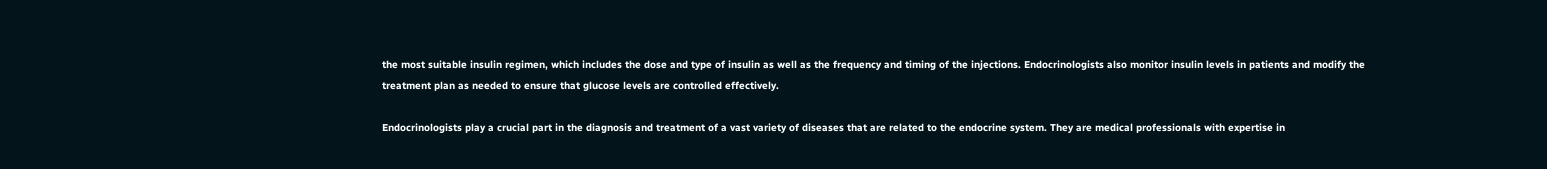the most suitable insulin regimen, which includes the dose and type of insulin as well as the frequency and timing of the injections. Endocrinologists also monitor insulin levels in patients and modify the treatment plan as needed to ensure that glucose levels are controlled effectively.

Endocrinologists play a crucial part in the diagnosis and treatment of a vast variety of diseases that are related to the endocrine system. They are medical professionals with expertise in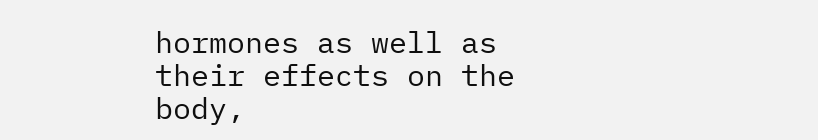hormones as well as their effects on the body,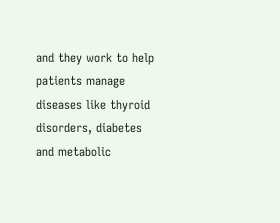and they work to help patients manage diseases like thyroid disorders, diabetes and metabolic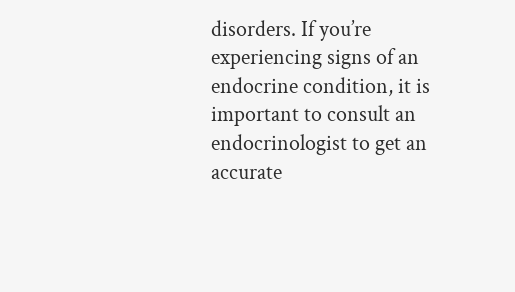disorders. If you’re experiencing signs of an endocrine condition, it is important to consult an endocrinologist to get an accurate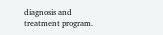diagnosis and treatment program.